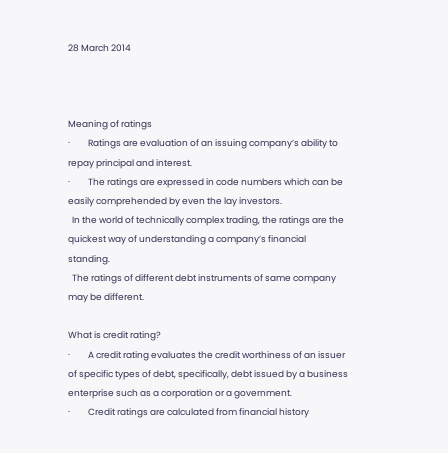28 March 2014



Meaning of ratings
·         Ratings are evaluation of an issuing company’s ability to repay principal and interest.
·         The ratings are expressed in code numbers which can be easily comprehended by even the lay investors.
  In the world of technically complex trading, the ratings are the quickest way of understanding a company’s financial standing.
  The ratings of different debt instruments of same company may be different.

What is credit rating?
·         A credit rating evaluates the credit worthiness of an issuer of specific types of debt, specifically, debt issued by a business enterprise such as a corporation or a government.
·         Credit ratings are calculated from financial history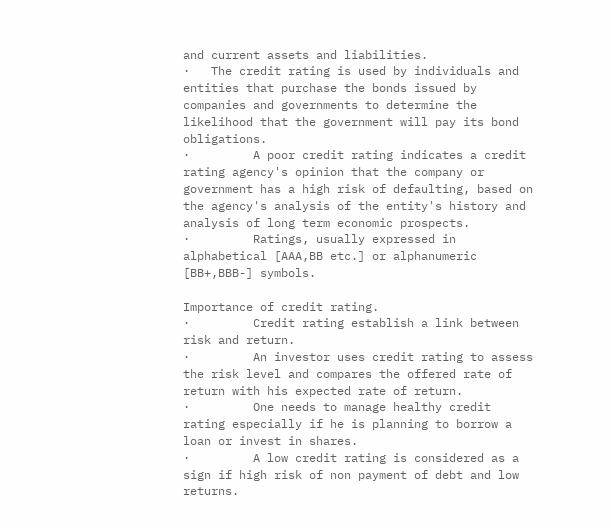and current assets and liabilities.
·   The credit rating is used by individuals and entities that purchase the bonds issued by companies and governments to determine the likelihood that the government will pay its bond obligations.
·         A poor credit rating indicates a credit rating agency's opinion that the company or government has a high risk of defaulting, based on the agency's analysis of the entity's history and analysis of long term economic prospects.
·         Ratings, usually expressed in alphabetical [AAA,BB etc.] or alphanumeric [BB+,BBB-] symbols.

Importance of credit rating.
·         Credit rating establish a link between risk and return.
·         An investor uses credit rating to assess the risk level and compares the offered rate of return with his expected rate of return.
·         One needs to manage healthy credit rating especially if he is planning to borrow a loan or invest in shares.
·         A low credit rating is considered as a sign if high risk of non payment of debt and low returns.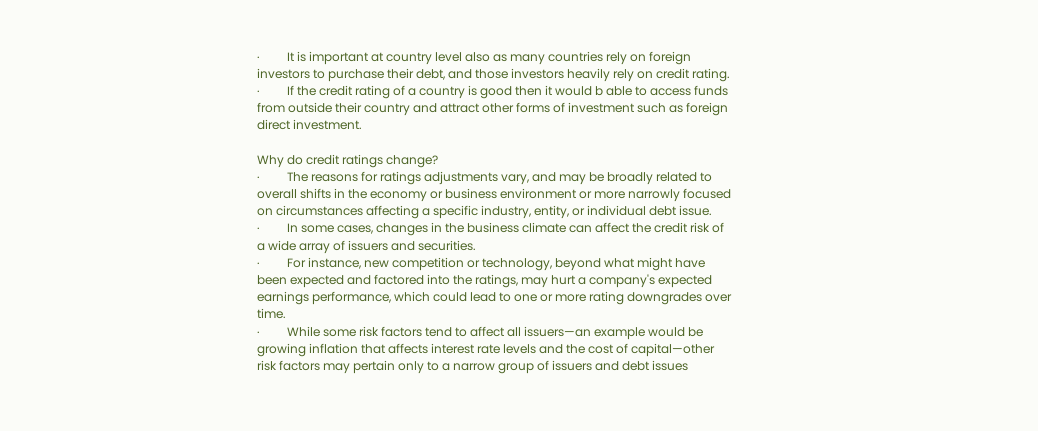·         It is important at country level also as many countries rely on foreign investors to purchase their debt, and those investors heavily rely on credit rating.
·         If the credit rating of a country is good then it would b able to access funds from outside their country and attract other forms of investment such as foreign direct investment.

Why do credit ratings change?
·         The reasons for ratings adjustments vary, and may be broadly related to overall shifts in the economy or business environment or more narrowly focused on circumstances affecting a specific industry, entity, or individual debt issue.
·         In some cases, changes in the business climate can affect the credit risk of a wide array of issuers and securities.
·         For instance, new competition or technology, beyond what might have been expected and factored into the ratings, may hurt a company's expected earnings performance, which could lead to one or more rating downgrades over time.
·         While some risk factors tend to affect all issuers—an example would be growing inflation that affects interest rate levels and the cost of capital—other risk factors may pertain only to a narrow group of issuers and debt issues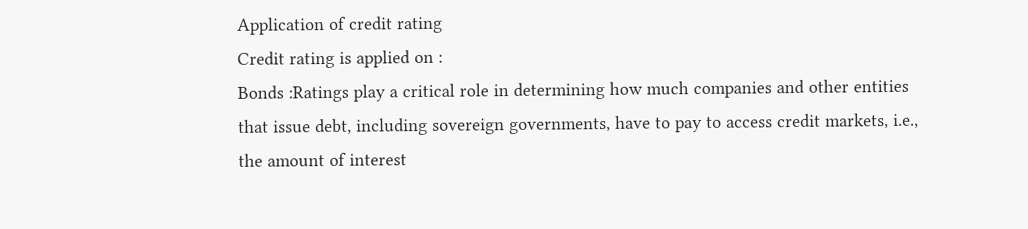Application of credit rating
Credit rating is applied on :
Bonds :Ratings play a critical role in determining how much companies and other entities that issue debt, including sovereign governments, have to pay to access credit markets, i.e., the amount of interest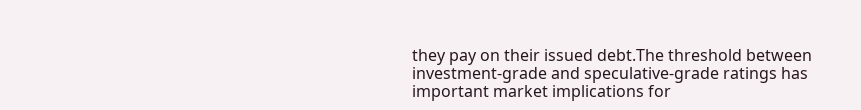they pay on their issued debt.The threshold between investment-grade and speculative-grade ratings has important market implications for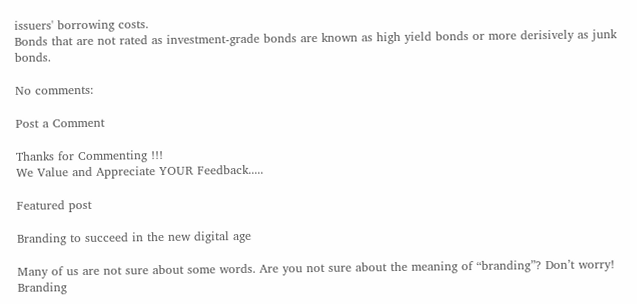issuers' borrowing costs.
Bonds that are not rated as investment-grade bonds are known as high yield bonds or more derisively as junk bonds.

No comments:

Post a Comment

Thanks for Commenting !!!
We Value and Appreciate YOUR Feedback.....

Featured post

Branding to succeed in the new digital age

Many of us are not sure about some words. Are you not sure about the meaning of “branding”? Don’t worry! Branding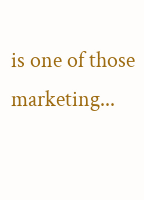is one of those marketing...